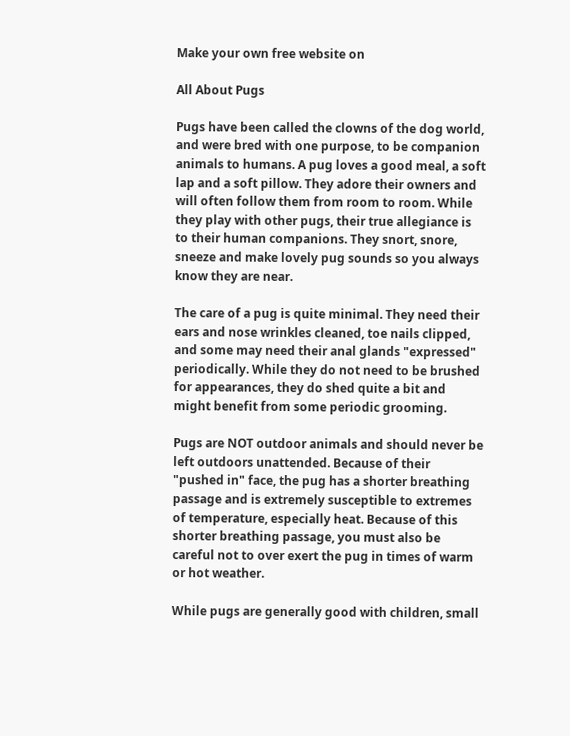Make your own free website on

All About Pugs

Pugs have been called the clowns of the dog world, and were bred with one purpose, to be companion animals to humans. A pug loves a good meal, a soft lap and a soft pillow. They adore their owners and will often follow them from room to room. While they play with other pugs, their true allegiance is to their human companions. They snort, snore, sneeze and make lovely pug sounds so you always know they are near.

The care of a pug is quite minimal. They need their ears and nose wrinkles cleaned, toe nails clipped, and some may need their anal glands "expressed" periodically. While they do not need to be brushed for appearances, they do shed quite a bit and might benefit from some periodic grooming.

Pugs are NOT outdoor animals and should never be left outdoors unattended. Because of their "pushed in" face, the pug has a shorter breathing passage and is extremely susceptible to extremes of temperature, especially heat. Because of this shorter breathing passage, you must also be careful not to over exert the pug in times of warm or hot weather.

While pugs are generally good with children, small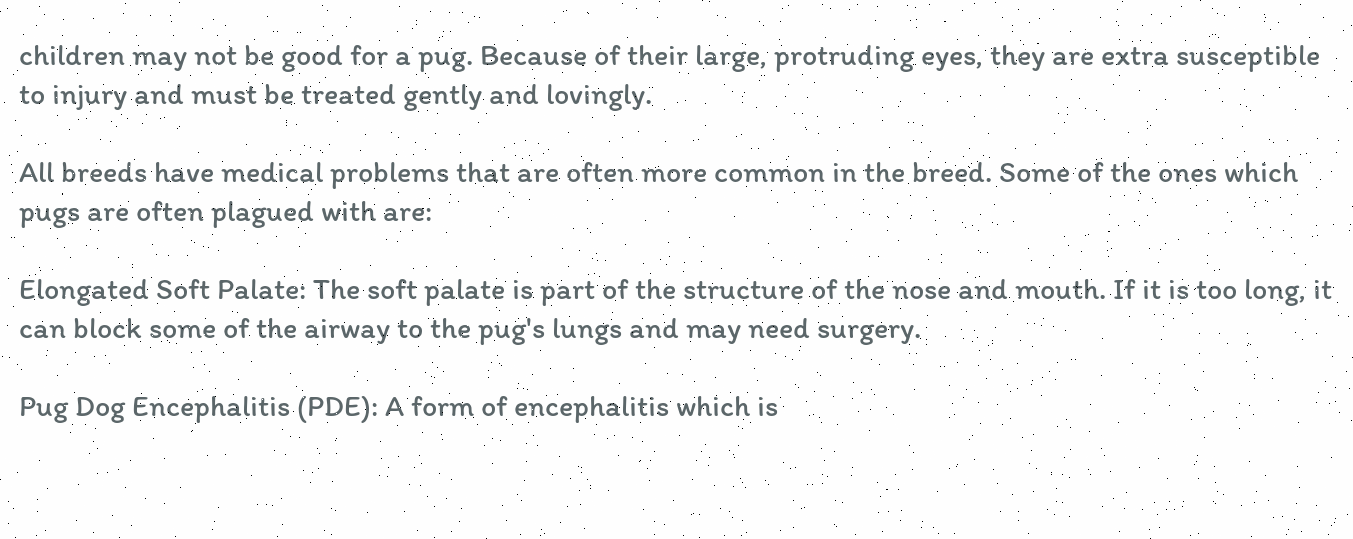children may not be good for a pug. Because of their large, protruding eyes, they are extra susceptible to injury and must be treated gently and lovingly.

All breeds have medical problems that are often more common in the breed. Some of the ones which pugs are often plagued with are:

Elongated Soft Palate: The soft palate is part of the structure of the nose and mouth. If it is too long, it can block some of the airway to the pug's lungs and may need surgery.

Pug Dog Encephalitis (PDE): A form of encephalitis which is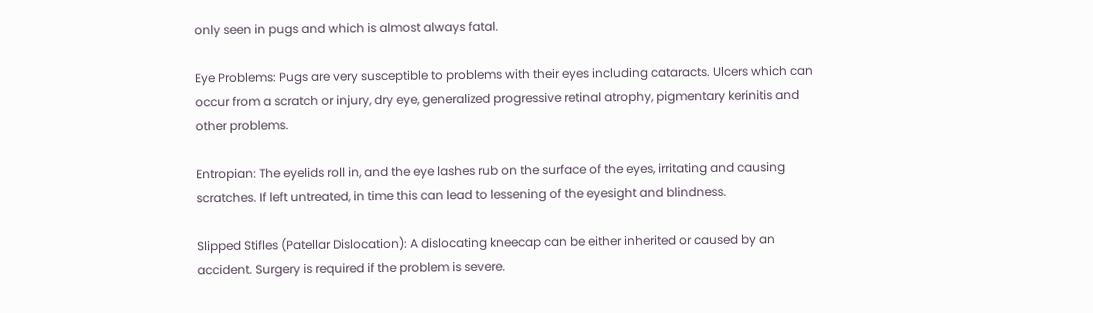only seen in pugs and which is almost always fatal.

Eye Problems: Pugs are very susceptible to problems with their eyes including cataracts. Ulcers which can occur from a scratch or injury, dry eye, generalized progressive retinal atrophy, pigmentary kerinitis and other problems.

Entropian: The eyelids roll in, and the eye lashes rub on the surface of the eyes, irritating and causing scratches. If left untreated, in time this can lead to lessening of the eyesight and blindness.

Slipped Stifles (Patellar Dislocation): A dislocating kneecap can be either inherited or caused by an accident. Surgery is required if the problem is severe.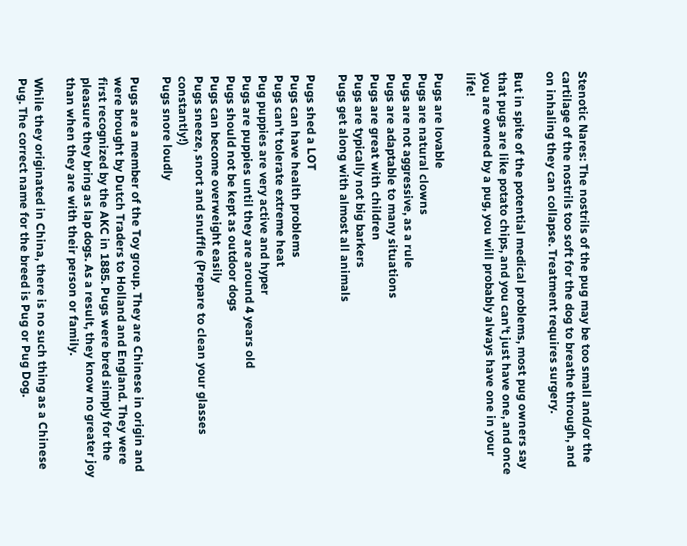Stenotic Nares: The nostrils of the pug may be too small and/or the cartilage of the nostrils too soft for the dog to breathe through, and on inhaling they can collapse. Treatment requires surgery.

But in spite of the potential medical problems, most pug owners say that pugs are like potato chips, and you can't just have one, and once you are owned by a pug, you will probably always have one in your life!

Pugs are lovable
Pugs are natural clowns
Pugs are not aggressive, as a rule
Pugs are adaptable to many situations
Pugs are great with children
Pugs are typically not big barkers
Pugs get along with almost all animals

Pugs shed a LOT
Pugs can have health problems
Pugs can't tolerate extreme heat
Pug puppies are very active and hyper
Pugs are puppies until they are around 4 years old
Pugs should not be kept as outdoor dogs
Pugs can become overweight easily
Pugs sneeze, snort and snuffle (Prepare to clean your glasses constantly!)
Pugs snore loudly

Pugs are a member of the Toy group. They are Chinese in origin and were brought by Dutch Traders to Holland and England. They were first recognized by the AKC in 1885. Pugs were bred simply for the pleasure they bring as lap dogs. As a result, they know no greater joy than when they are with their person or family.

While they originated in China, there is no such thing as a Chinese Pug. The correct name for the breed is Pug or Pug Dog.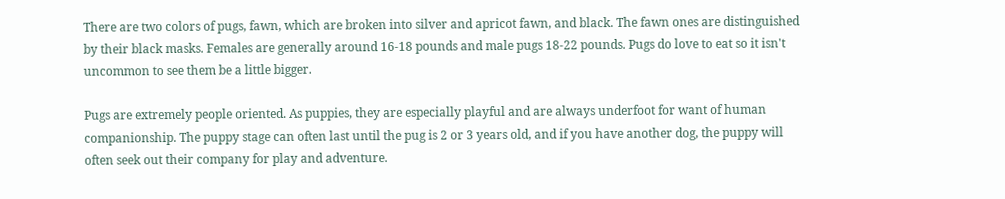There are two colors of pugs, fawn, which are broken into silver and apricot fawn, and black. The fawn ones are distinguished by their black masks. Females are generally around 16-18 pounds and male pugs 18-22 pounds. Pugs do love to eat so it isn't uncommon to see them be a little bigger.

Pugs are extremely people oriented. As puppies, they are especially playful and are always underfoot for want of human companionship. The puppy stage can often last until the pug is 2 or 3 years old, and if you have another dog, the puppy will often seek out their company for play and adventure.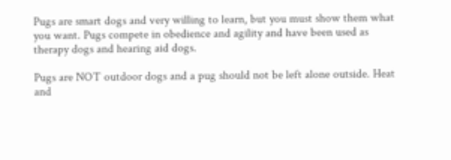Pugs are smart dogs and very willing to learn, but you must show them what you want. Pugs compete in obedience and agility and have been used as therapy dogs and hearing aid dogs.

Pugs are NOT outdoor dogs and a pug should not be left alone outside. Heat and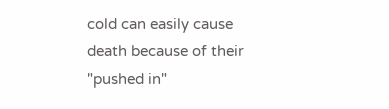cold can easily cause death because of their "pushed in"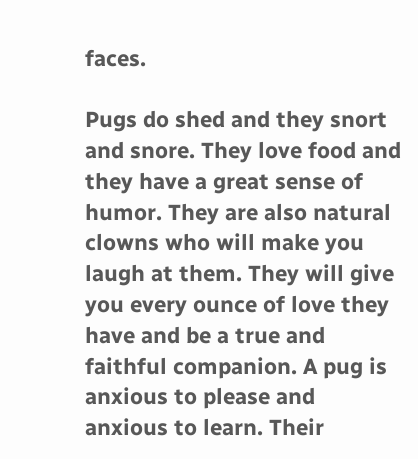faces.

Pugs do shed and they snort and snore. They love food and they have a great sense of humor. They are also natural clowns who will make you laugh at them. They will give you every ounce of love they have and be a true and faithful companion. A pug is anxious to please and anxious to learn. Their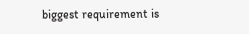biggest requirement is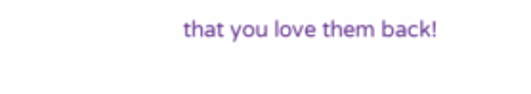that you love them back!